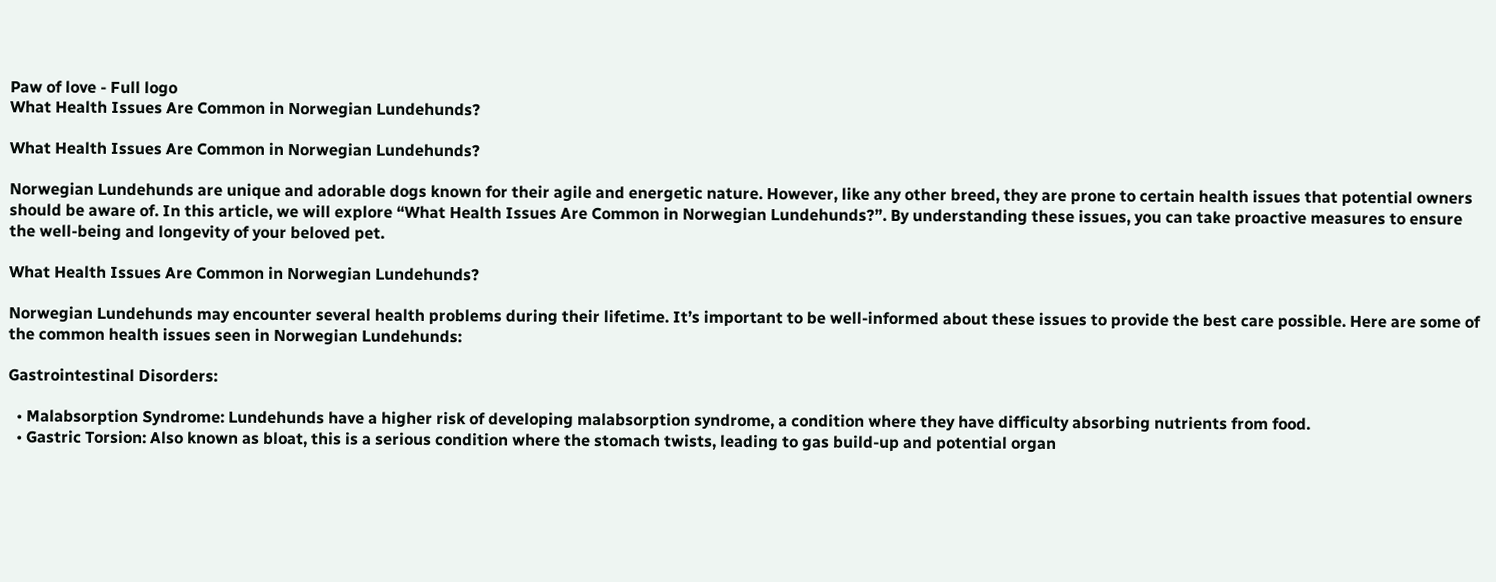Paw of love - Full logo
What Health Issues Are Common in Norwegian Lundehunds?

What Health Issues Are Common in Norwegian Lundehunds?

Norwegian Lundehunds are unique and adorable dogs known for their agile and energetic nature. However, like any other breed, they are prone to certain health issues that potential owners should be aware of. In this article, we will explore “What Health Issues Are Common in Norwegian Lundehunds?”. By understanding these issues, you can take proactive measures to ensure the well-being and longevity of your beloved pet.

What Health Issues Are Common in Norwegian Lundehunds?

Norwegian Lundehunds may encounter several health problems during their lifetime. It’s important to be well-informed about these issues to provide the best care possible. Here are some of the common health issues seen in Norwegian Lundehunds:

Gastrointestinal Disorders:

  • Malabsorption Syndrome: Lundehunds have a higher risk of developing malabsorption syndrome, a condition where they have difficulty absorbing nutrients from food.
  • Gastric Torsion: Also known as bloat, this is a serious condition where the stomach twists, leading to gas build-up and potential organ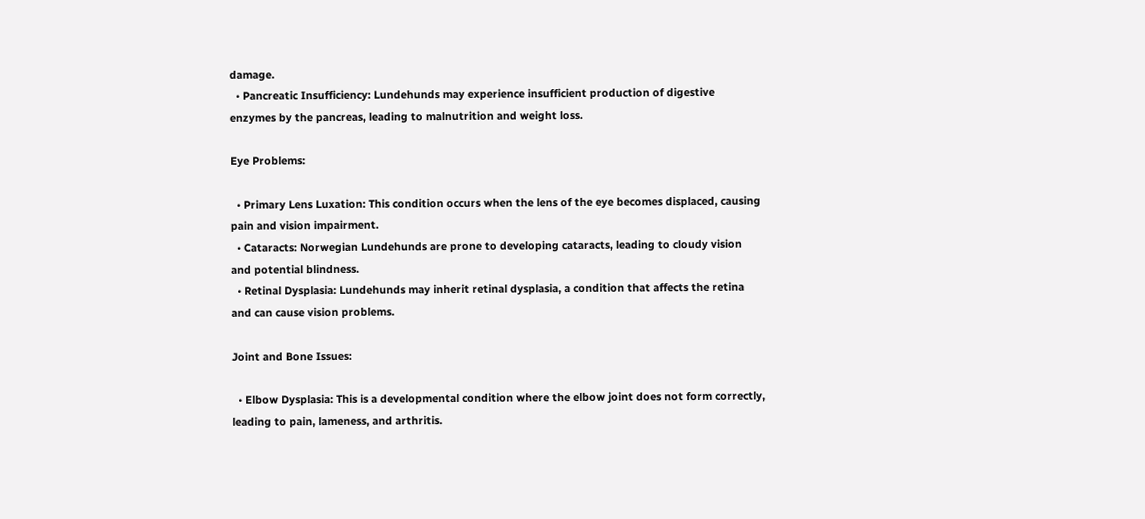damage.
  • Pancreatic Insufficiency: Lundehunds may experience insufficient production of digestive enzymes by the pancreas, leading to malnutrition and weight loss.

Eye Problems:

  • Primary Lens Luxation: This condition occurs when the lens of the eye becomes displaced, causing pain and vision impairment.
  • Cataracts: Norwegian Lundehunds are prone to developing cataracts, leading to cloudy vision and potential blindness.
  • Retinal Dysplasia: Lundehunds may inherit retinal dysplasia, a condition that affects the retina and can cause vision problems.

Joint and Bone Issues:

  • Elbow Dysplasia: This is a developmental condition where the elbow joint does not form correctly, leading to pain, lameness, and arthritis.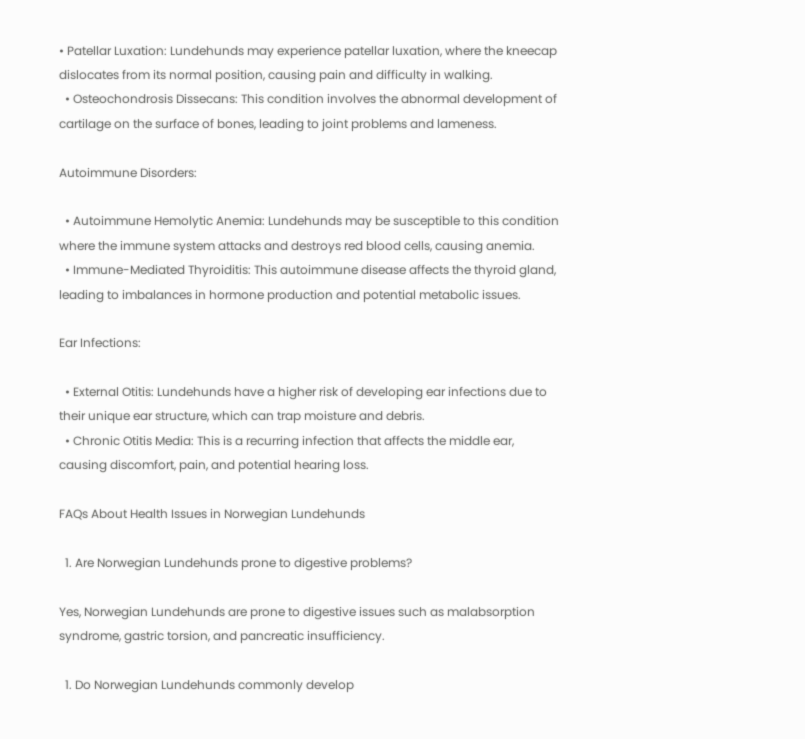• Patellar Luxation: Lundehunds may experience patellar luxation, where the kneecap dislocates from its normal position, causing pain and difficulty in walking.
  • Osteochondrosis Dissecans: This condition involves the abnormal development of cartilage on the surface of bones, leading to joint problems and lameness.

Autoimmune Disorders:

  • Autoimmune Hemolytic Anemia: Lundehunds may be susceptible to this condition where the immune system attacks and destroys red blood cells, causing anemia.
  • Immune-Mediated Thyroiditis: This autoimmune disease affects the thyroid gland, leading to imbalances in hormone production and potential metabolic issues.

Ear Infections:

  • External Otitis: Lundehunds have a higher risk of developing ear infections due to their unique ear structure, which can trap moisture and debris.
  • Chronic Otitis Media: This is a recurring infection that affects the middle ear, causing discomfort, pain, and potential hearing loss.

FAQs About Health Issues in Norwegian Lundehunds

  1. Are Norwegian Lundehunds prone to digestive problems?

Yes, Norwegian Lundehunds are prone to digestive issues such as malabsorption syndrome, gastric torsion, and pancreatic insufficiency.

  1. Do Norwegian Lundehunds commonly develop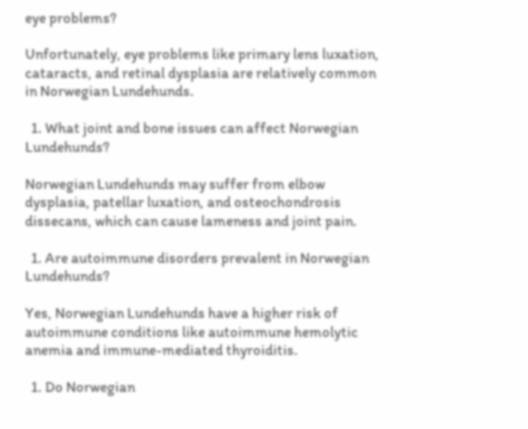eye problems?

Unfortunately, eye problems like primary lens luxation, cataracts, and retinal dysplasia are relatively common in Norwegian Lundehunds.

  1. What joint and bone issues can affect Norwegian Lundehunds?

Norwegian Lundehunds may suffer from elbow dysplasia, patellar luxation, and osteochondrosis dissecans, which can cause lameness and joint pain.

  1. Are autoimmune disorders prevalent in Norwegian Lundehunds?

Yes, Norwegian Lundehunds have a higher risk of autoimmune conditions like autoimmune hemolytic anemia and immune-mediated thyroiditis.

  1. Do Norwegian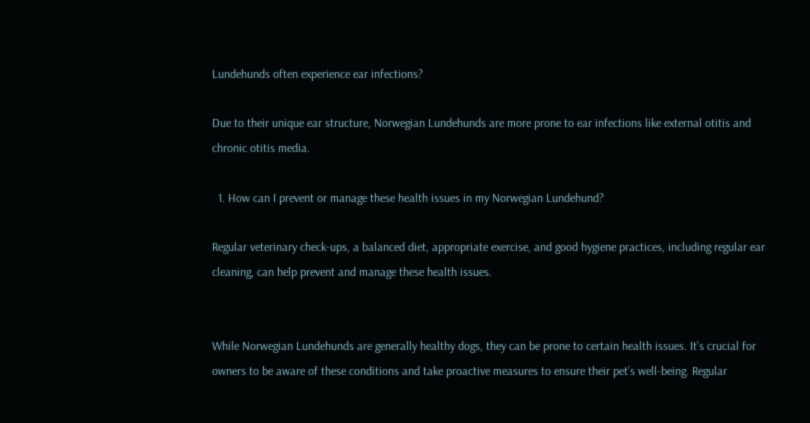Lundehunds often experience ear infections?

Due to their unique ear structure, Norwegian Lundehunds are more prone to ear infections like external otitis and chronic otitis media.

  1. How can I prevent or manage these health issues in my Norwegian Lundehund?

Regular veterinary check-ups, a balanced diet, appropriate exercise, and good hygiene practices, including regular ear cleaning, can help prevent and manage these health issues.


While Norwegian Lundehunds are generally healthy dogs, they can be prone to certain health issues. It’s crucial for owners to be aware of these conditions and take proactive measures to ensure their pet’s well-being. Regular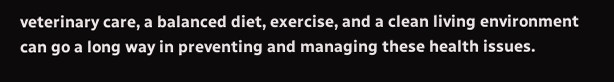veterinary care, a balanced diet, exercise, and a clean living environment can go a long way in preventing and managing these health issues.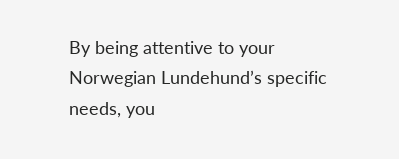By being attentive to your Norwegian Lundehund’s specific needs, you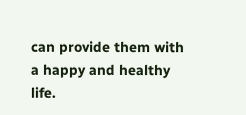can provide them with a happy and healthy life.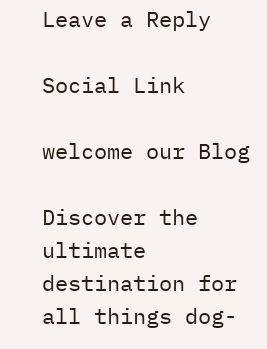Leave a Reply

Social Link

welcome our Blog

Discover the ultimate destination for all things dog-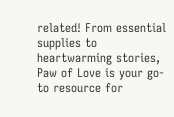related! From essential supplies to heartwarming stories, Paw of Love is your go-to resource for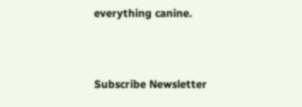everything canine.


Subscribe Newsletter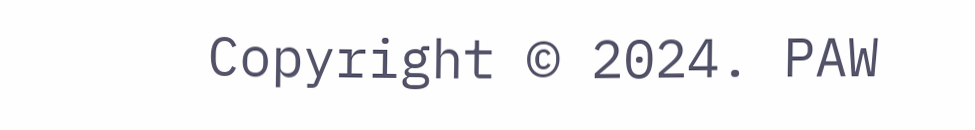Copyright © 2024. PAW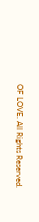OF LOVE. All Rights Reserved.